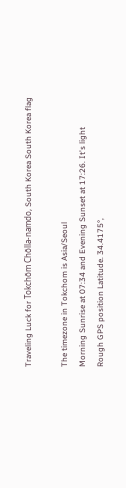Traveling Luck for Tokchŏm Chŏlla-namdo, South Korea South Korea flag

The timezone in Tokchom is Asia/Seoul
Morning Sunrise at 07:34 and Evening Sunset at 17:26. It's light
Rough GPS position Latitude. 34.4175°,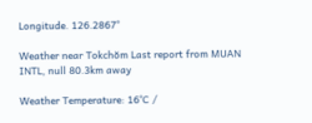Longitude. 126.2867°

Weather near Tokchŏm Last report from MUAN INTL, null 80.3km away

Weather Temperature: 16°C /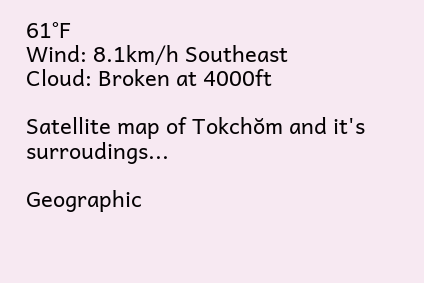61°F
Wind: 8.1km/h Southeast
Cloud: Broken at 4000ft

Satellite map of Tokchŏm and it's surroudings...

Geographic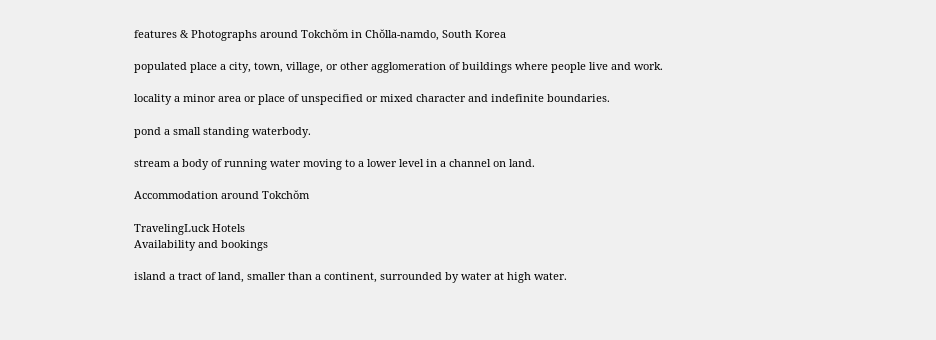features & Photographs around Tokchŏm in Chŏlla-namdo, South Korea

populated place a city, town, village, or other agglomeration of buildings where people live and work.

locality a minor area or place of unspecified or mixed character and indefinite boundaries.

pond a small standing waterbody.

stream a body of running water moving to a lower level in a channel on land.

Accommodation around Tokchŏm

TravelingLuck Hotels
Availability and bookings

island a tract of land, smaller than a continent, surrounded by water at high water.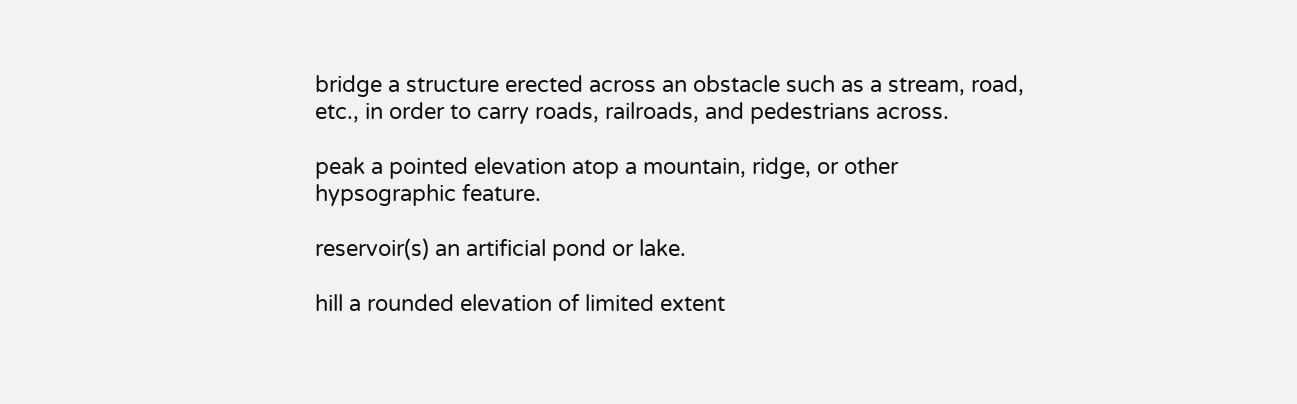bridge a structure erected across an obstacle such as a stream, road, etc., in order to carry roads, railroads, and pedestrians across.

peak a pointed elevation atop a mountain, ridge, or other hypsographic feature.

reservoir(s) an artificial pond or lake.

hill a rounded elevation of limited extent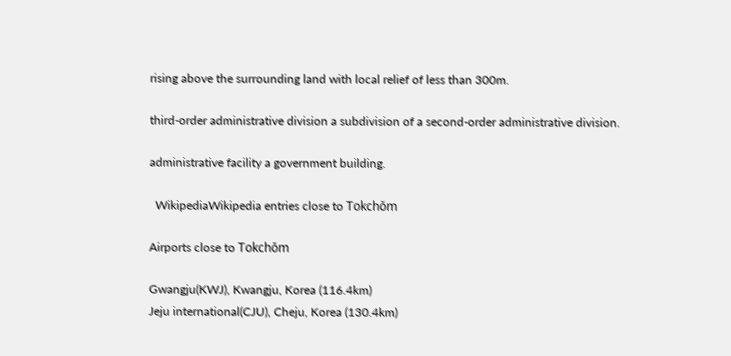rising above the surrounding land with local relief of less than 300m.

third-order administrative division a subdivision of a second-order administrative division.

administrative facility a government building.

  WikipediaWikipedia entries close to Tokchŏm

Airports close to Tokchŏm

Gwangju(KWJ), Kwangju, Korea (116.4km)
Jeju international(CJU), Cheju, Korea (130.4km)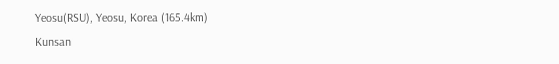Yeosu(RSU), Yeosu, Korea (165.4km)
Kunsan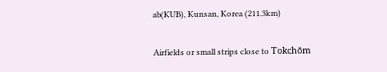ab(KUB), Kunsan, Korea (211.3km)

Airfields or small strips close to Tokchŏm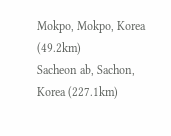Mokpo, Mokpo, Korea (49.2km)
Sacheon ab, Sachon, Korea (227.1km)